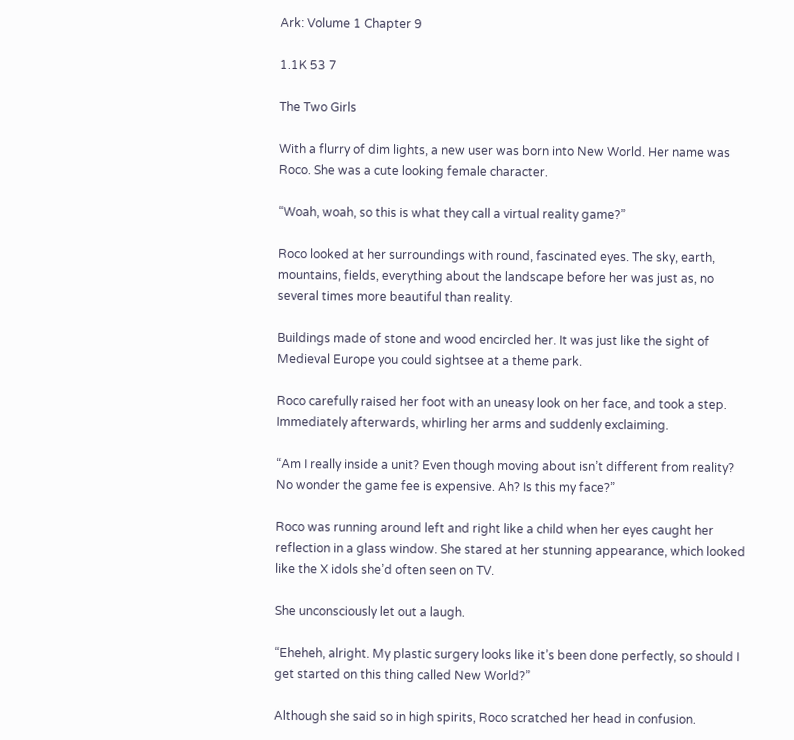Ark: Volume 1 Chapter 9

1.1K 53 7

The Two Girls

With a flurry of dim lights, a new user was born into New World. Her name was Roco. She was a cute looking female character.

“Woah, woah, so this is what they call a virtual reality game?”

Roco looked at her surroundings with round, fascinated eyes. The sky, earth, mountains, fields, everything about the landscape before her was just as, no several times more beautiful than reality.

Buildings made of stone and wood encircled her. It was just like the sight of Medieval Europe you could sightsee at a theme park.

Roco carefully raised her foot with an uneasy look on her face, and took a step. Immediately afterwards, whirling her arms and suddenly exclaiming.

“Am I really inside a unit? Even though moving about isn’t different from reality? No wonder the game fee is expensive. Ah? Is this my face?”

Roco was running around left and right like a child when her eyes caught her reflection in a glass window. She stared at her stunning appearance, which looked like the X idols she’d often seen on TV.

She unconsciously let out a laugh.

“Eheheh, alright. My plastic surgery looks like it’s been done perfectly, so should I get started on this thing called New World?”

Although she said so in high spirits, Roco scratched her head in confusion.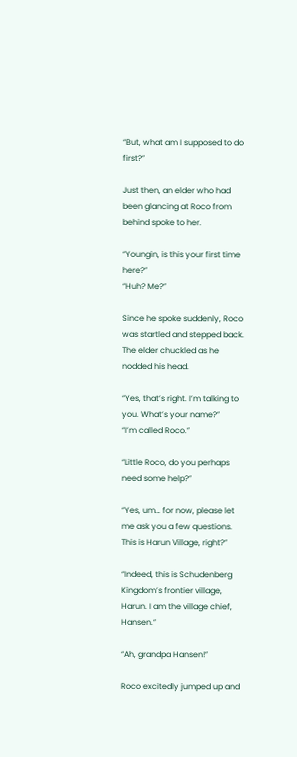“But, what am I supposed to do first?”

Just then, an elder who had been glancing at Roco from behind spoke to her.

“Youngin, is this your first time here?”
“Huh? Me?”

Since he spoke suddenly, Roco was startled and stepped back. The elder chuckled as he nodded his head.

“Yes, that’s right. I’m talking to you. What’s your name?”
“I’m called Roco.”

“Little Roco, do you perhaps need some help?”

“Yes, um… for now, please let me ask you a few questions. This is Harun Village, right?”

“Indeed, this is Schudenberg Kingdom’s frontier village, Harun. I am the village chief, Hansen.”

“Ah, grandpa Hansen!”

Roco excitedly jumped up and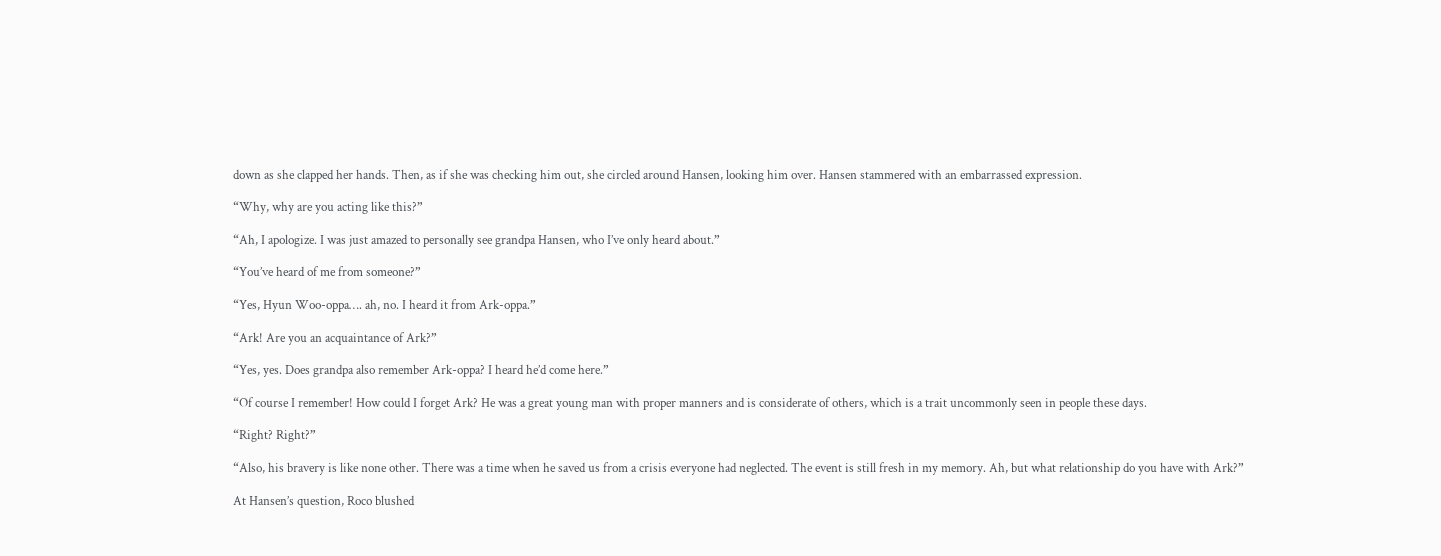down as she clapped her hands. Then, as if she was checking him out, she circled around Hansen, looking him over. Hansen stammered with an embarrassed expression.

“Why, why are you acting like this?”

“Ah, I apologize. I was just amazed to personally see grandpa Hansen, who I’ve only heard about.”

“You’ve heard of me from someone?”

“Yes, Hyun Woo-oppa…. ah, no. I heard it from Ark-oppa.”

“Ark! Are you an acquaintance of Ark?”

“Yes, yes. Does grandpa also remember Ark-oppa? I heard he’d come here.”

“Of course I remember! How could I forget Ark? He was a great young man with proper manners and is considerate of others, which is a trait uncommonly seen in people these days.

“Right? Right?”

“Also, his bravery is like none other. There was a time when he saved us from a crisis everyone had neglected. The event is still fresh in my memory. Ah, but what relationship do you have with Ark?”

At Hansen’s question, Roco blushed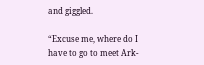and giggled.

“Excuse me, where do I have to go to meet Ark-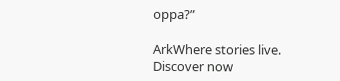oppa?”

ArkWhere stories live. Discover now